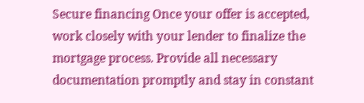Secure financing Once your offer is accepted, work closely with your lender to finalize the mortgage process. Provide all necessary documentation promptly and stay in constant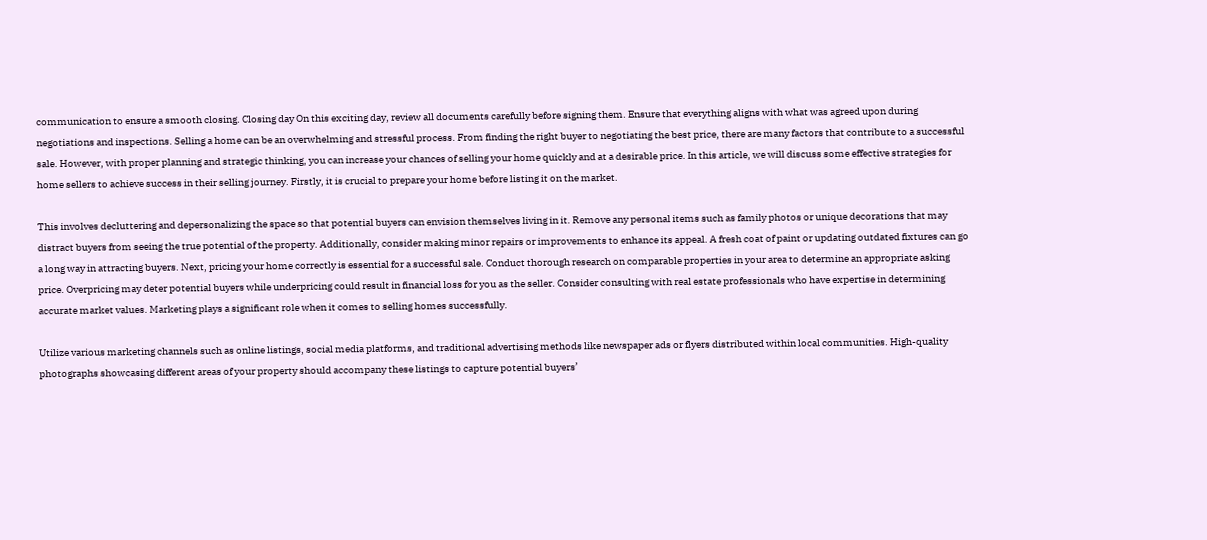communication to ensure a smooth closing. Closing day On this exciting day, review all documents carefully before signing them. Ensure that everything aligns with what was agreed upon during negotiations and inspections. Selling a home can be an overwhelming and stressful process. From finding the right buyer to negotiating the best price, there are many factors that contribute to a successful sale. However, with proper planning and strategic thinking, you can increase your chances of selling your home quickly and at a desirable price. In this article, we will discuss some effective strategies for home sellers to achieve success in their selling journey. Firstly, it is crucial to prepare your home before listing it on the market.

This involves decluttering and depersonalizing the space so that potential buyers can envision themselves living in it. Remove any personal items such as family photos or unique decorations that may distract buyers from seeing the true potential of the property. Additionally, consider making minor repairs or improvements to enhance its appeal. A fresh coat of paint or updating outdated fixtures can go a long way in attracting buyers. Next, pricing your home correctly is essential for a successful sale. Conduct thorough research on comparable properties in your area to determine an appropriate asking price. Overpricing may deter potential buyers while underpricing could result in financial loss for you as the seller. Consider consulting with real estate professionals who have expertise in determining accurate market values. Marketing plays a significant role when it comes to selling homes successfully.

Utilize various marketing channels such as online listings, social media platforms, and traditional advertising methods like newspaper ads or flyers distributed within local communities. High-quality photographs showcasing different areas of your property should accompany these listings to capture potential buyers’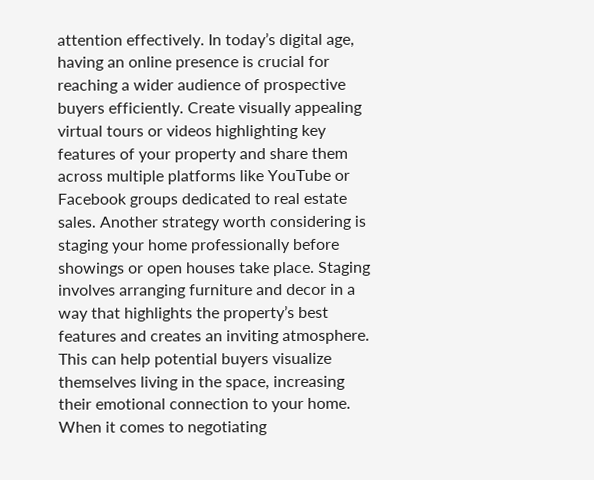attention effectively. In today’s digital age, having an online presence is crucial for reaching a wider audience of prospective buyers efficiently. Create visually appealing virtual tours or videos highlighting key features of your property and share them across multiple platforms like YouTube or Facebook groups dedicated to real estate sales. Another strategy worth considering is staging your home professionally before showings or open houses take place. Staging involves arranging furniture and decor in a way that highlights the property’s best features and creates an inviting atmosphere. This can help potential buyers visualize themselves living in the space, increasing their emotional connection to your home. When it comes to negotiating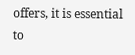offers, it is essential to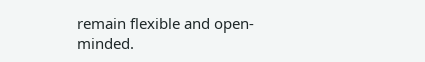remain flexible and open-minded.